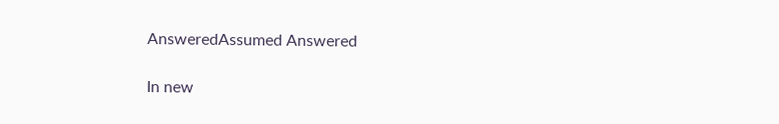AnsweredAssumed Answered

In new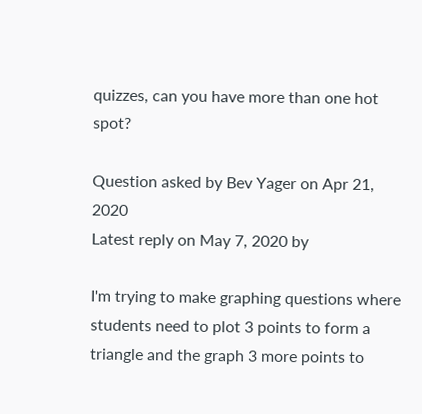quizzes, can you have more than one hot spot?

Question asked by Bev Yager on Apr 21, 2020
Latest reply on May 7, 2020 by

I'm trying to make graphing questions where students need to plot 3 points to form a triangle and the graph 3 more points to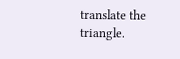translate the triangle.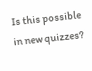Is this possible in new quizzes?